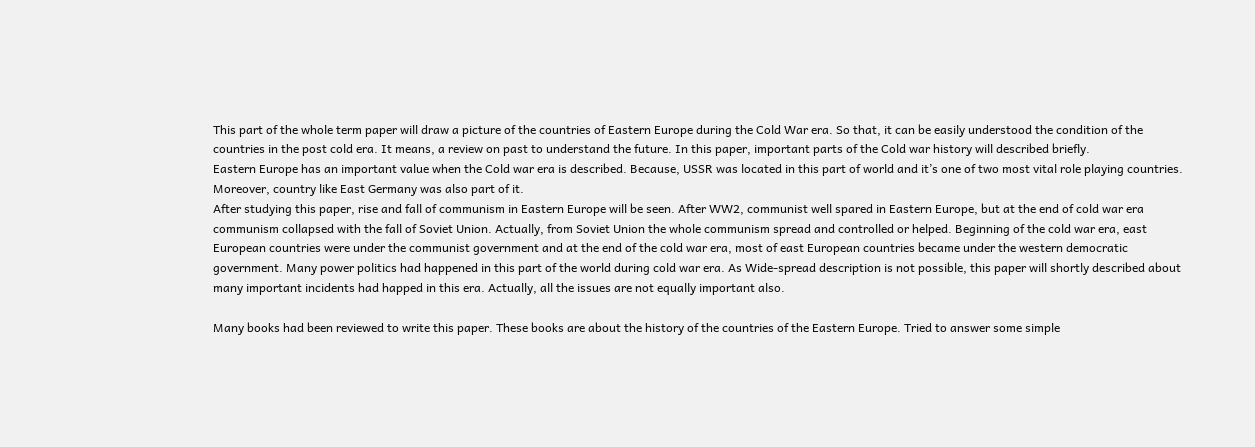This part of the whole term paper will draw a picture of the countries of Eastern Europe during the Cold War era. So that, it can be easily understood the condition of the countries in the post cold era. It means, a review on past to understand the future. In this paper, important parts of the Cold war history will described briefly.
Eastern Europe has an important value when the Cold war era is described. Because, USSR was located in this part of world and it’s one of two most vital role playing countries. Moreover, country like East Germany was also part of it.
After studying this paper, rise and fall of communism in Eastern Europe will be seen. After WW2, communist well spared in Eastern Europe, but at the end of cold war era communism collapsed with the fall of Soviet Union. Actually, from Soviet Union the whole communism spread and controlled or helped. Beginning of the cold war era, east European countries were under the communist government and at the end of the cold war era, most of east European countries became under the western democratic government. Many power politics had happened in this part of the world during cold war era. As Wide-spread description is not possible, this paper will shortly described about many important incidents had happed in this era. Actually, all the issues are not equally important also.

Many books had been reviewed to write this paper. These books are about the history of the countries of the Eastern Europe. Tried to answer some simple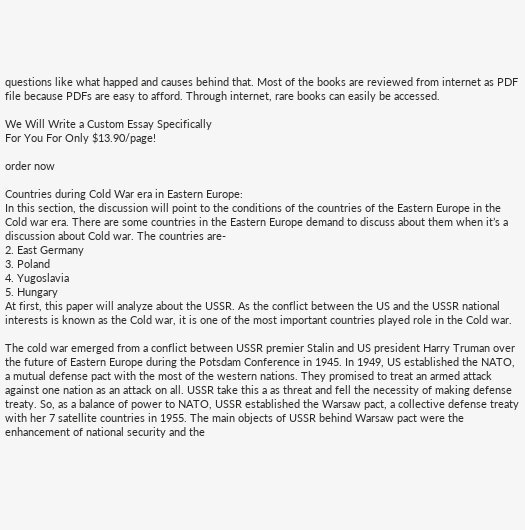questions like what happed and causes behind that. Most of the books are reviewed from internet as PDF file because PDFs are easy to afford. Through internet, rare books can easily be accessed.

We Will Write a Custom Essay Specifically
For You For Only $13.90/page!

order now

Countries during Cold War era in Eastern Europe:
In this section, the discussion will point to the conditions of the countries of the Eastern Europe in the Cold war era. There are some countries in the Eastern Europe demand to discuss about them when it’s a discussion about Cold war. The countries are-
2. East Germany
3. Poland
4. Yugoslavia
5. Hungary
At first, this paper will analyze about the USSR. As the conflict between the US and the USSR national interests is known as the Cold war, it is one of the most important countries played role in the Cold war.

The cold war emerged from a conflict between USSR premier Stalin and US president Harry Truman over the future of Eastern Europe during the Potsdam Conference in 1945. In 1949, US established the NATO, a mutual defense pact with the most of the western nations. They promised to treat an armed attack against one nation as an attack on all. USSR take this a as threat and fell the necessity of making defense treaty. So, as a balance of power to NATO, USSR established the Warsaw pact, a collective defense treaty with her 7 satellite countries in 1955. The main objects of USSR behind Warsaw pact were the enhancement of national security and the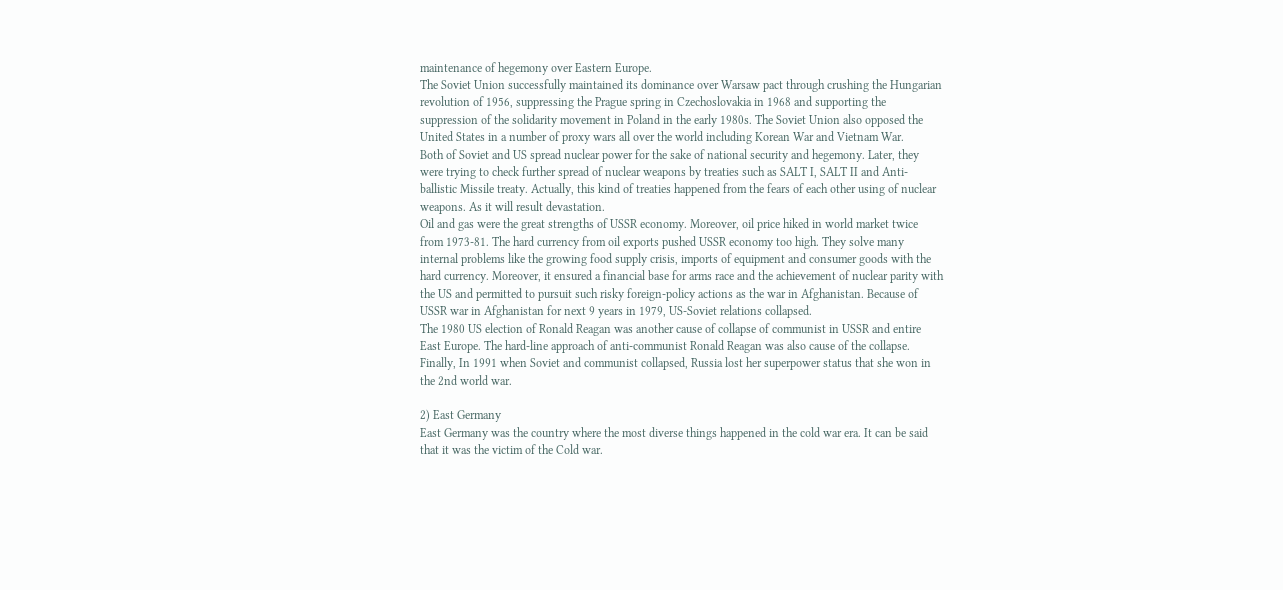maintenance of hegemony over Eastern Europe.
The Soviet Union successfully maintained its dominance over Warsaw pact through crushing the Hungarian revolution of 1956, suppressing the Prague spring in Czechoslovakia in 1968 and supporting the suppression of the solidarity movement in Poland in the early 1980s. The Soviet Union also opposed the United States in a number of proxy wars all over the world including Korean War and Vietnam War.
Both of Soviet and US spread nuclear power for the sake of national security and hegemony. Later, they were trying to check further spread of nuclear weapons by treaties such as SALT I, SALT II and Anti-ballistic Missile treaty. Actually, this kind of treaties happened from the fears of each other using of nuclear weapons. As it will result devastation.
Oil and gas were the great strengths of USSR economy. Moreover, oil price hiked in world market twice from 1973-81. The hard currency from oil exports pushed USSR economy too high. They solve many internal problems like the growing food supply crisis, imports of equipment and consumer goods with the hard currency. Moreover, it ensured a financial base for arms race and the achievement of nuclear parity with the US and permitted to pursuit such risky foreign-policy actions as the war in Afghanistan. Because of USSR war in Afghanistan for next 9 years in 1979, US-Soviet relations collapsed.
The 1980 US election of Ronald Reagan was another cause of collapse of communist in USSR and entire East Europe. The hard-line approach of anti-communist Ronald Reagan was also cause of the collapse. Finally, In 1991 when Soviet and communist collapsed, Russia lost her superpower status that she won in the 2nd world war.

2) East Germany
East Germany was the country where the most diverse things happened in the cold war era. It can be said that it was the victim of the Cold war.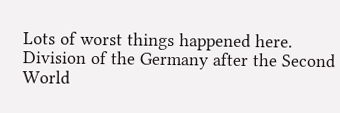Lots of worst things happened here. Division of the Germany after the Second World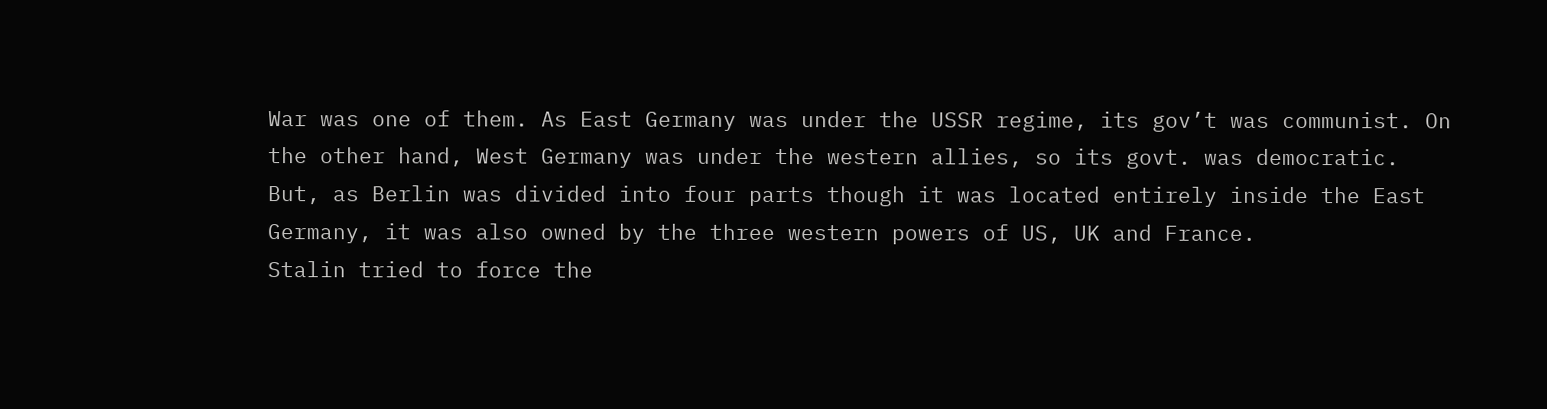War was one of them. As East Germany was under the USSR regime, its gov’t was communist. On the other hand, West Germany was under the western allies, so its govt. was democratic. But, as Berlin was divided into four parts though it was located entirely inside the East Germany, it was also owned by the three western powers of US, UK and France.
Stalin tried to force the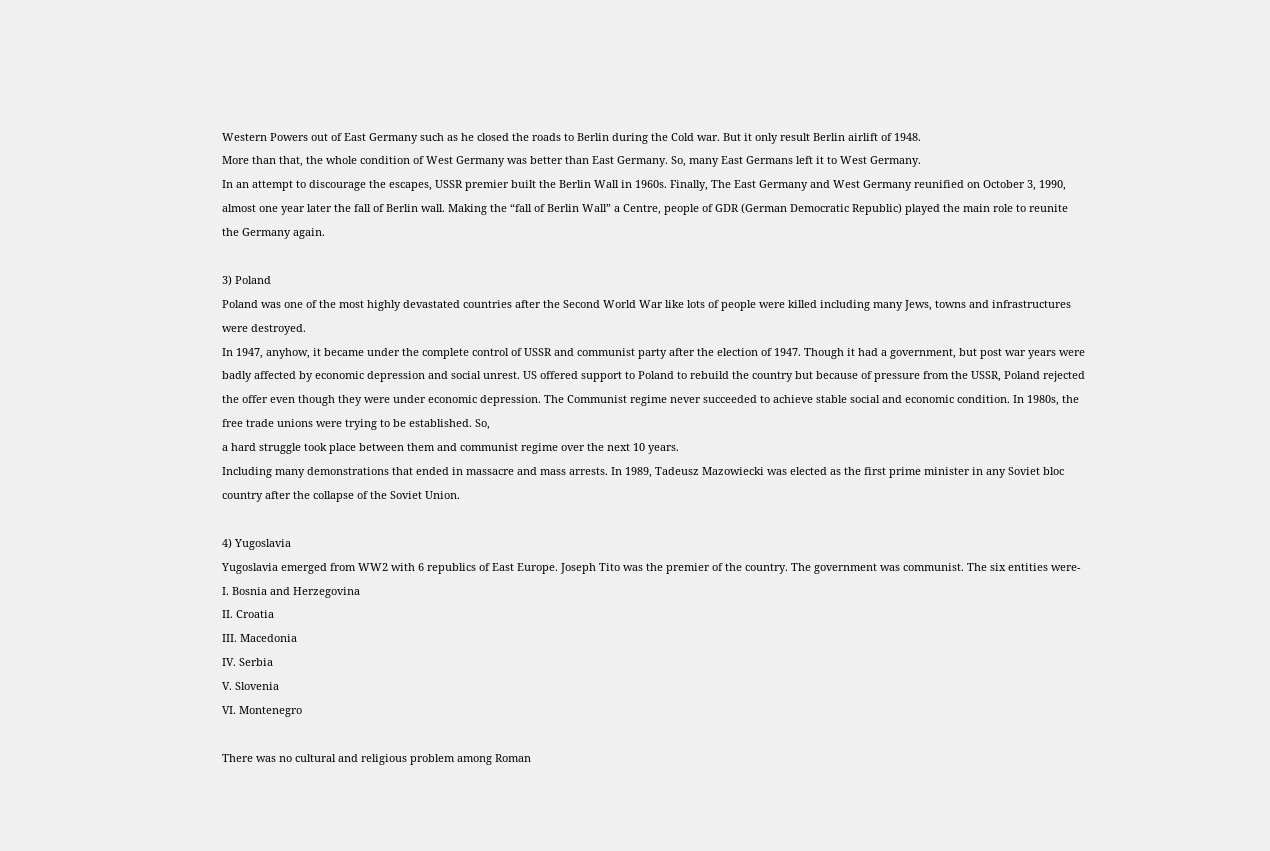Western Powers out of East Germany such as he closed the roads to Berlin during the Cold war. But it only result Berlin airlift of 1948.
More than that, the whole condition of West Germany was better than East Germany. So, many East Germans left it to West Germany.
In an attempt to discourage the escapes, USSR premier built the Berlin Wall in 1960s. Finally, The East Germany and West Germany reunified on October 3, 1990, almost one year later the fall of Berlin wall. Making the “fall of Berlin Wall” a Centre, people of GDR (German Democratic Republic) played the main role to reunite the Germany again.

3) Poland
Poland was one of the most highly devastated countries after the Second World War like lots of people were killed including many Jews, towns and infrastructures were destroyed.
In 1947, anyhow, it became under the complete control of USSR and communist party after the election of 1947. Though it had a government, but post war years were badly affected by economic depression and social unrest. US offered support to Poland to rebuild the country but because of pressure from the USSR, Poland rejected the offer even though they were under economic depression. The Communist regime never succeeded to achieve stable social and economic condition. In 1980s, the free trade unions were trying to be established. So,
a hard struggle took place between them and communist regime over the next 10 years.
Including many demonstrations that ended in massacre and mass arrests. In 1989, Tadeusz Mazowiecki was elected as the first prime minister in any Soviet bloc country after the collapse of the Soviet Union.

4) Yugoslavia
Yugoslavia emerged from WW2 with 6 republics of East Europe. Joseph Tito was the premier of the country. The government was communist. The six entities were-
I. Bosnia and Herzegovina
II. Croatia
III. Macedonia
IV. Serbia
V. Slovenia
VI. Montenegro

There was no cultural and religious problem among Roman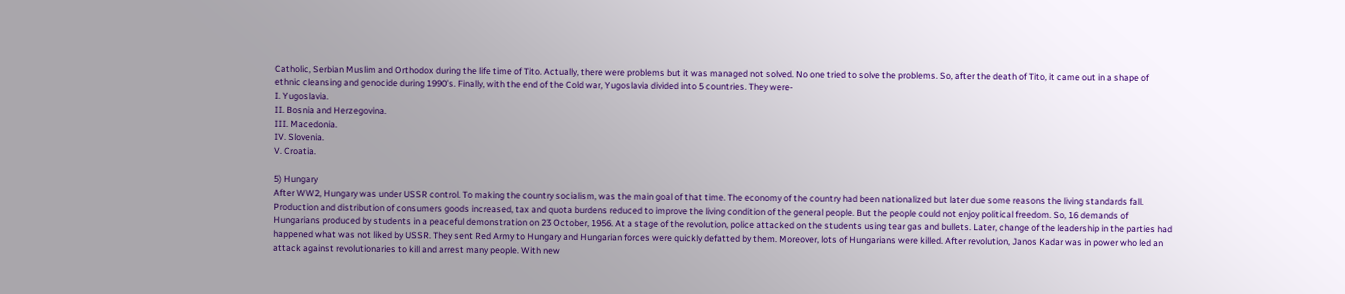Catholic, Serbian Muslim and Orthodox during the life time of Tito. Actually, there were problems but it was managed not solved. No one tried to solve the problems. So, after the death of Tito, it came out in a shape of ethnic cleansing and genocide during 1990’s. Finally, with the end of the Cold war, Yugoslavia divided into 5 countries. They were-
I. Yugoslavia.
II. Bosnia and Herzegovina.
III. Macedonia.
IV. Slovenia.
V. Croatia.

5) Hungary
After WW2, Hungary was under USSR control. To making the country socialism, was the main goal of that time. The economy of the country had been nationalized but later due some reasons the living standards fall. Production and distribution of consumers goods increased, tax and quota burdens reduced to improve the living condition of the general people. But the people could not enjoy political freedom. So, 16 demands of Hungarians produced by students in a peaceful demonstration on 23 October, 1956. At a stage of the revolution, police attacked on the students using tear gas and bullets. Later, change of the leadership in the parties had happened what was not liked by USSR. They sent Red Army to Hungary and Hungarian forces were quickly defatted by them. Moreover, lots of Hungarians were killed. After revolution, Janos Kadar was in power who led an attack against revolutionaries to kill and arrest many people. With new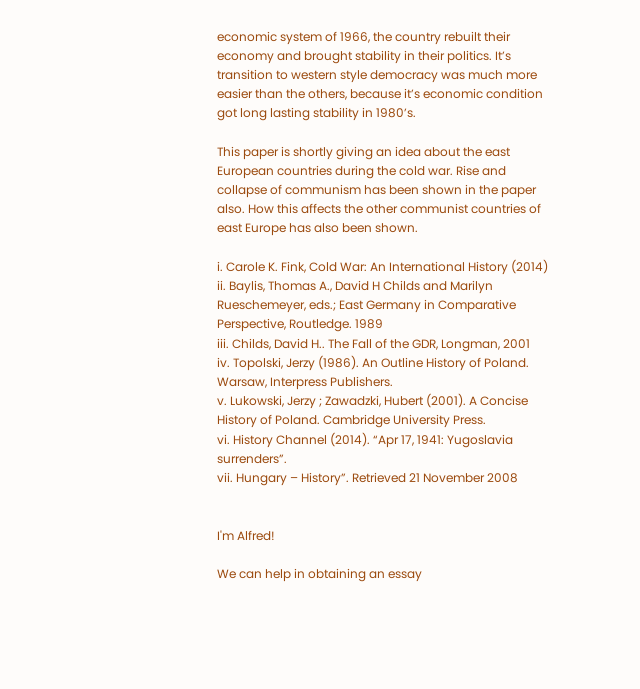economic system of 1966, the country rebuilt their economy and brought stability in their politics. It’s transition to western style democracy was much more easier than the others, because it’s economic condition got long lasting stability in 1980’s.

This paper is shortly giving an idea about the east European countries during the cold war. Rise and collapse of communism has been shown in the paper also. How this affects the other communist countries of east Europe has also been shown.

i. Carole K. Fink, Cold War: An International History (2014)
ii. Baylis, Thomas A., David H Childs and Marilyn Rueschemeyer, eds.; East Germany in Comparative Perspective, Routledge. 1989
iii. Childs, David H.. The Fall of the GDR, Longman, 2001
iv. Topolski, Jerzy (1986). An Outline History of Poland. Warsaw, Interpress Publishers.
v. Lukowski, Jerzy ; Zawadzki, Hubert (2001). A Concise History of Poland. Cambridge University Press.
vi. History Channel (2014). “Apr 17, 1941: Yugoslavia surrenders”.
vii. Hungary – History”. Retrieved 21 November 2008


I'm Alfred!

We can help in obtaining an essay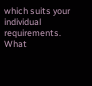which suits your individual requirements. What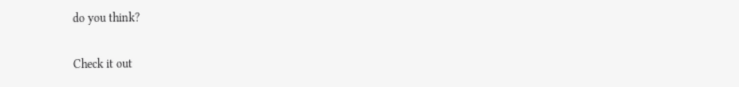do you think?

Check it out